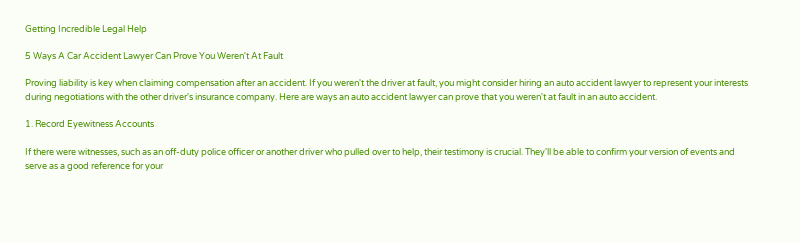Getting Incredible Legal Help

5 Ways A Car Accident Lawyer Can Prove You Weren't At Fault

Proving liability is key when claiming compensation after an accident. If you weren't the driver at fault, you might consider hiring an auto accident lawyer to represent your interests during negotiations with the other driver's insurance company. Here are ways an auto accident lawyer can prove that you weren't at fault in an auto accident.

1. Record Eyewitness Accounts

If there were witnesses, such as an off-duty police officer or another driver who pulled over to help, their testimony is crucial. They'll be able to confirm your version of events and serve as a good reference for your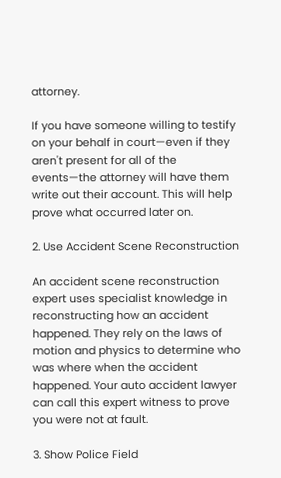attorney.

If you have someone willing to testify on your behalf in court—even if they aren't present for all of the events—the attorney will have them write out their account. This will help prove what occurred later on.

2. Use Accident Scene Reconstruction

An accident scene reconstruction expert uses specialist knowledge in reconstructing how an accident happened. They rely on the laws of motion and physics to determine who was where when the accident happened. Your auto accident lawyer can call this expert witness to prove you were not at fault.

3. Show Police Field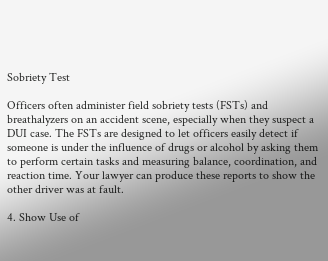Sobriety Test

Officers often administer field sobriety tests (FSTs) and breathalyzers on an accident scene, especially when they suspect a DUI case. The FSTs are designed to let officers easily detect if someone is under the influence of drugs or alcohol by asking them to perform certain tasks and measuring balance, coordination, and reaction time. Your lawyer can produce these reports to show the other driver was at fault.

4. Show Use of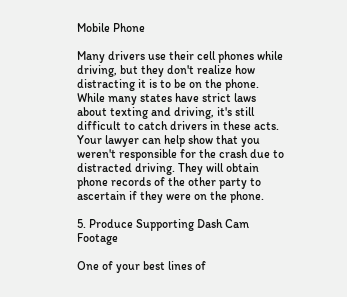Mobile Phone

Many drivers use their cell phones while driving, but they don't realize how distracting it is to be on the phone. While many states have strict laws about texting and driving, it's still difficult to catch drivers in these acts. Your lawyer can help show that you weren't responsible for the crash due to distracted driving. They will obtain phone records of the other party to ascertain if they were on the phone.

5. Produce Supporting Dash Cam Footage

One of your best lines of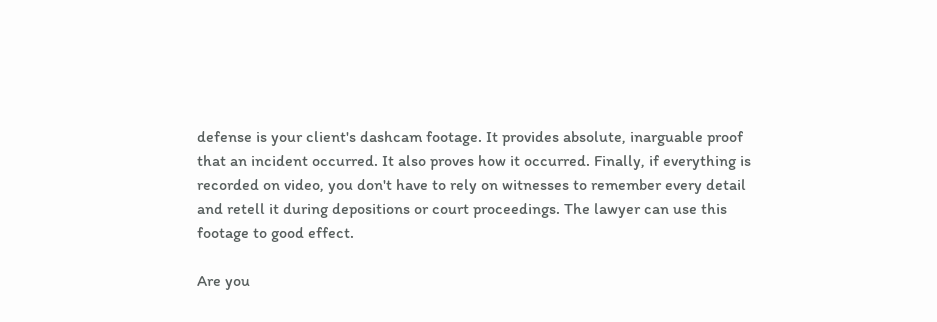defense is your client's dashcam footage. It provides absolute, inarguable proof that an incident occurred. It also proves how it occurred. Finally, if everything is recorded on video, you don't have to rely on witnesses to remember every detail and retell it during depositions or court proceedings. The lawyer can use this footage to good effect.

Are you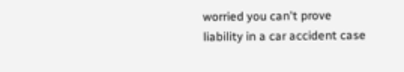worried you can't prove liability in a car accident case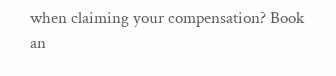when claiming your compensation? Book an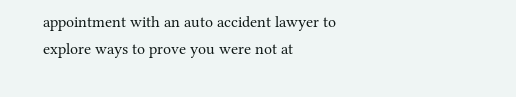appointment with an auto accident lawyer to explore ways to prove you were not at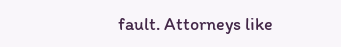fault. Attorneys like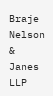Braje  Nelson &  Janes LLP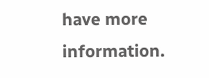have more information.